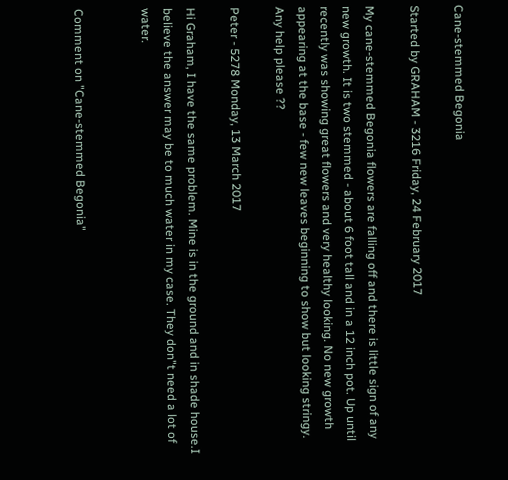Cane-stemmed Begonia

Started by GRAHAM - 3216 Friday, 24 February 2017

My cane-stemmed Begonia flowers are falling off and there is little sign of any new growth. It is two stemmed - about 6 foot tall and in a 12 inch pot. Up until recently was showing great flowers and very healthy looking. No new growth appearing at the base - few new leaves beginning to show but looking stringy. Any help please ??

Peter - 5278 Monday, 13 March 2017

Hi Graham, I have the same problem. Mine is in the ground and in shade house.I believe the answer may be to much water in my case. They don"t need a lot of water.


Comment on "Cane-stemmed Begonia"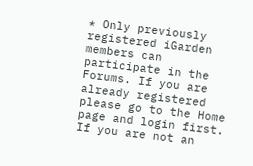* Only previously registered iGarden members can participate in the Forums. If you are already registered please go to the Home page and login first. If you are not an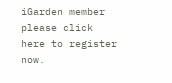iGarden member please click here to register now.